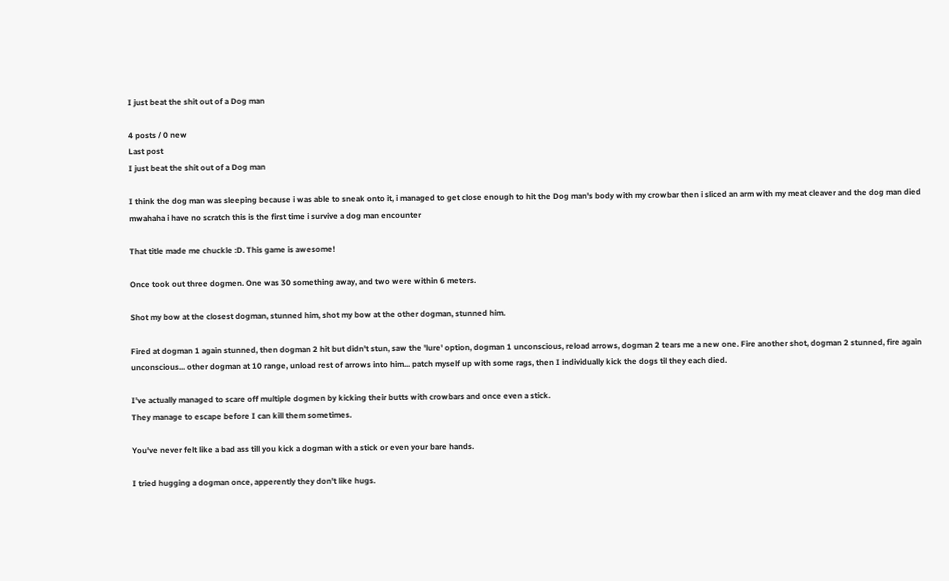I just beat the shit out of a Dog man

4 posts / 0 new
Last post
I just beat the shit out of a Dog man

I think the dog man was sleeping because i was able to sneak onto it, i managed to get close enough to hit the Dog man's body with my crowbar then i sliced an arm with my meat cleaver and the dog man died mwahaha i have no scratch this is the first time i survive a dog man encounter

That title made me chuckle :D. This game is awesome!

Once took out three dogmen. One was 30 something away, and two were within 6 meters.

Shot my bow at the closest dogman, stunned him, shot my bow at the other dogman, stunned him.

Fired at dogman 1 again stunned, then dogman 2 hit but didn't stun, saw the 'lure' option, dogman 1 unconscious, reload arrows, dogman 2 tears me a new one. Fire another shot, dogman 2 stunned, fire again unconscious... other dogman at 10 range, unload rest of arrows into him... patch myself up with some rags, then I individually kick the dogs til they each died.

I've actually managed to scare off multiple dogmen by kicking their butts with crowbars and once even a stick.
They manage to escape before I can kill them sometimes.

You've never felt like a bad ass till you kick a dogman with a stick or even your bare hands.

I tried hugging a dogman once, apperently they don't like hugs.